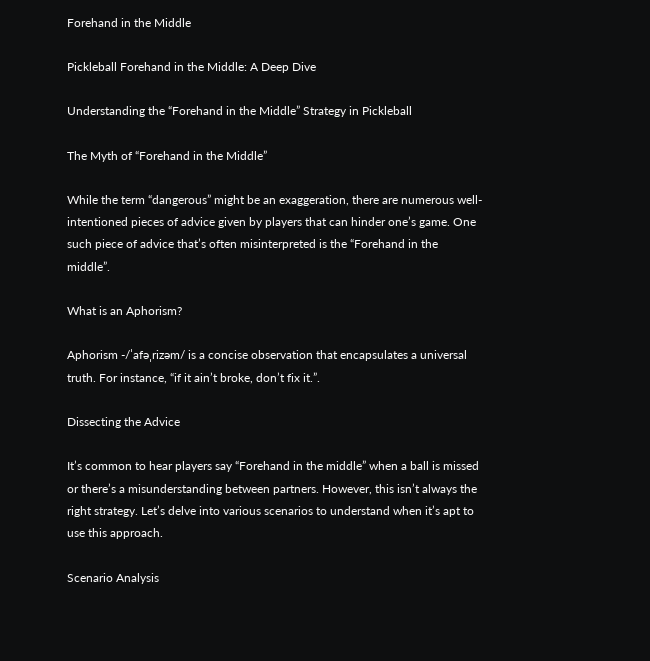Forehand in the Middle

Pickleball Forehand in the Middle: A Deep Dive

Understanding the “Forehand in the Middle” Strategy in Pickleball

The Myth of “Forehand in the Middle”

While the term “dangerous” might be an exaggeration, there are numerous well-intentioned pieces of advice given by players that can hinder one’s game. One such piece of advice that’s often misinterpreted is the “Forehand in the middle”.

What is an Aphorism?

Aphorism -/ˈafəˌrizəm/ is a concise observation that encapsulates a universal truth. For instance, “if it ain’t broke, don’t fix it.”.

Dissecting the Advice

It’s common to hear players say “Forehand in the middle” when a ball is missed or there’s a misunderstanding between partners. However, this isn’t always the right strategy. Let’s delve into various scenarios to understand when it’s apt to use this approach.

Scenario Analysis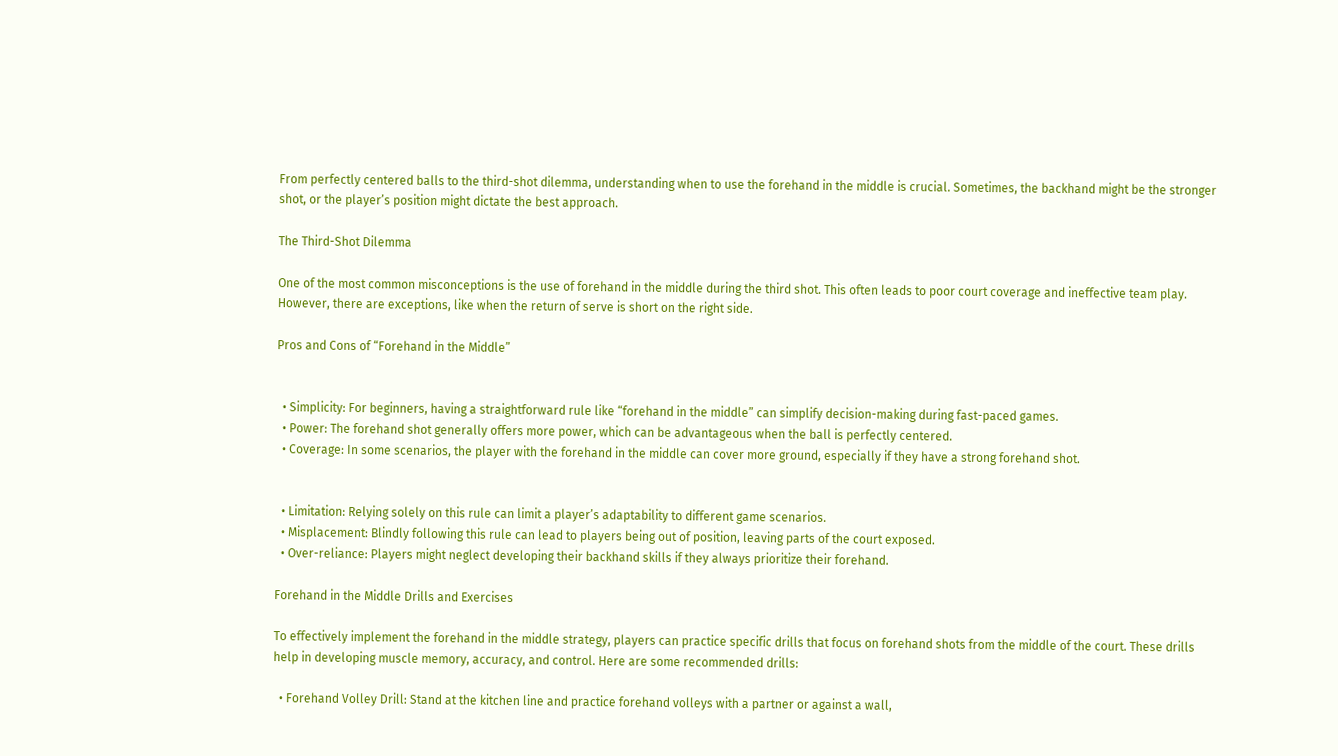From perfectly centered balls to the third-shot dilemma, understanding when to use the forehand in the middle is crucial. Sometimes, the backhand might be the stronger shot, or the player’s position might dictate the best approach.

The Third-Shot Dilemma

One of the most common misconceptions is the use of forehand in the middle during the third shot. This often leads to poor court coverage and ineffective team play. However, there are exceptions, like when the return of serve is short on the right side.

Pros and Cons of “Forehand in the Middle”


  • Simplicity: For beginners, having a straightforward rule like “forehand in the middle” can simplify decision-making during fast-paced games.
  • Power: The forehand shot generally offers more power, which can be advantageous when the ball is perfectly centered.
  • Coverage: In some scenarios, the player with the forehand in the middle can cover more ground, especially if they have a strong forehand shot.


  • Limitation: Relying solely on this rule can limit a player’s adaptability to different game scenarios.
  • Misplacement: Blindly following this rule can lead to players being out of position, leaving parts of the court exposed.
  • Over-reliance: Players might neglect developing their backhand skills if they always prioritize their forehand.

Forehand in the Middle Drills and Exercises

To effectively implement the forehand in the middle strategy, players can practice specific drills that focus on forehand shots from the middle of the court. These drills help in developing muscle memory, accuracy, and control. Here are some recommended drills:

  • Forehand Volley Drill: Stand at the kitchen line and practice forehand volleys with a partner or against a wall,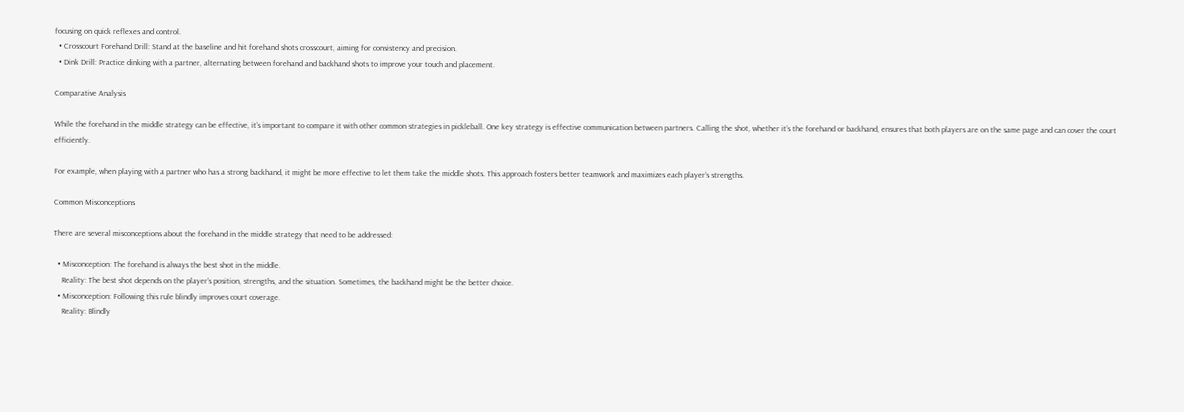focusing on quick reflexes and control.
  • Crosscourt Forehand Drill: Stand at the baseline and hit forehand shots crosscourt, aiming for consistency and precision.
  • Dink Drill: Practice dinking with a partner, alternating between forehand and backhand shots to improve your touch and placement.

Comparative Analysis

While the forehand in the middle strategy can be effective, it’s important to compare it with other common strategies in pickleball. One key strategy is effective communication between partners. Calling the shot, whether it’s the forehand or backhand, ensures that both players are on the same page and can cover the court efficiently.

For example, when playing with a partner who has a strong backhand, it might be more effective to let them take the middle shots. This approach fosters better teamwork and maximizes each player’s strengths.

Common Misconceptions

There are several misconceptions about the forehand in the middle strategy that need to be addressed:

  • Misconception: The forehand is always the best shot in the middle.
    Reality: The best shot depends on the player’s position, strengths, and the situation. Sometimes, the backhand might be the better choice.
  • Misconception: Following this rule blindly improves court coverage.
    Reality: Blindly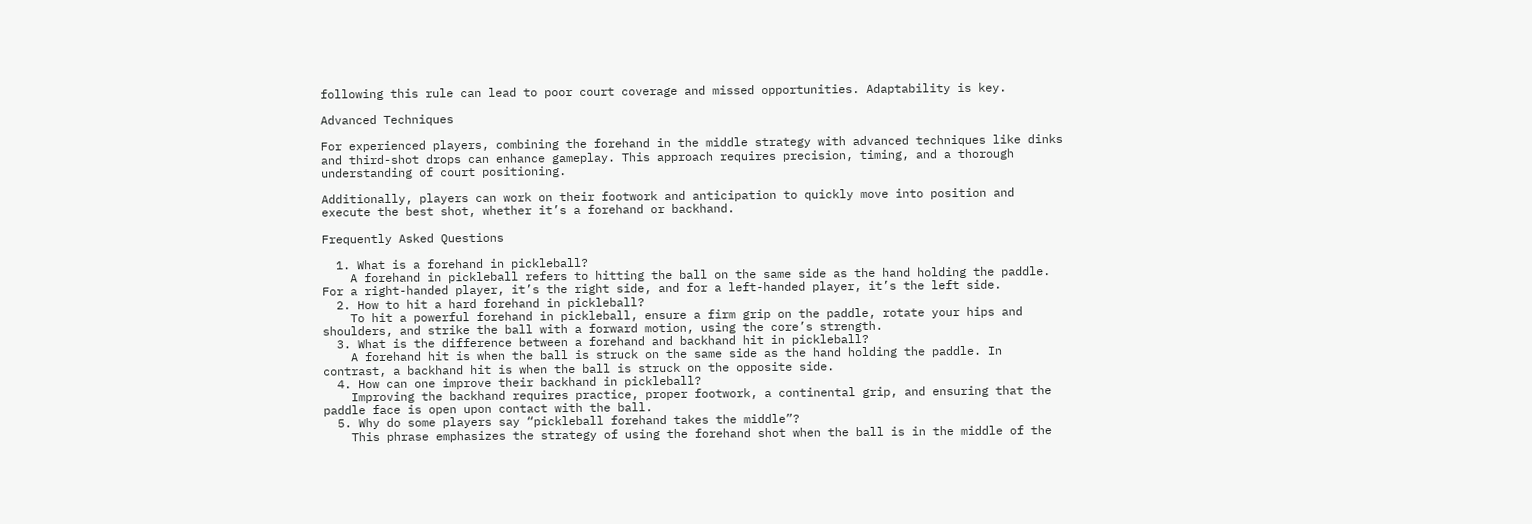following this rule can lead to poor court coverage and missed opportunities. Adaptability is key.

Advanced Techniques

For experienced players, combining the forehand in the middle strategy with advanced techniques like dinks and third-shot drops can enhance gameplay. This approach requires precision, timing, and a thorough understanding of court positioning.

Additionally, players can work on their footwork and anticipation to quickly move into position and execute the best shot, whether it’s a forehand or backhand.

Frequently Asked Questions

  1. What is a forehand in pickleball?
    A forehand in pickleball refers to hitting the ball on the same side as the hand holding the paddle. For a right-handed player, it’s the right side, and for a left-handed player, it’s the left side.
  2. How to hit a hard forehand in pickleball?
    To hit a powerful forehand in pickleball, ensure a firm grip on the paddle, rotate your hips and shoulders, and strike the ball with a forward motion, using the core’s strength.
  3. What is the difference between a forehand and backhand hit in pickleball?
    A forehand hit is when the ball is struck on the same side as the hand holding the paddle. In contrast, a backhand hit is when the ball is struck on the opposite side.
  4. How can one improve their backhand in pickleball?
    Improving the backhand requires practice, proper footwork, a continental grip, and ensuring that the paddle face is open upon contact with the ball.
  5. Why do some players say “pickleball forehand takes the middle”?
    This phrase emphasizes the strategy of using the forehand shot when the ball is in the middle of the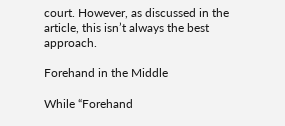court. However, as discussed in the article, this isn’t always the best approach.

Forehand in the Middle

While “Forehand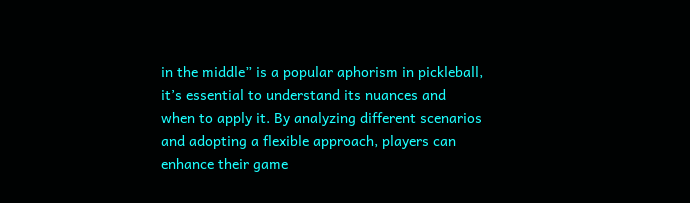in the middle” is a popular aphorism in pickleball, it’s essential to understand its nuances and when to apply it. By analyzing different scenarios and adopting a flexible approach, players can enhance their game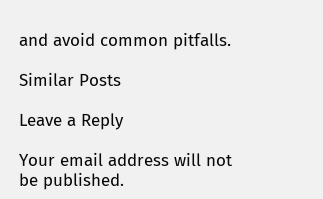and avoid common pitfalls.

Similar Posts

Leave a Reply

Your email address will not be published.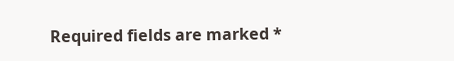Required fields are marked *